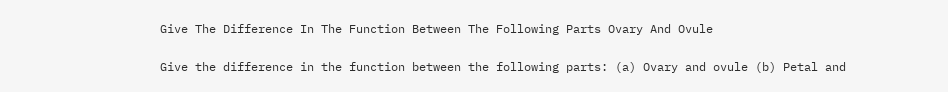Give The Difference In The Function Between The Following Parts Ovary And Ovule

Give the difference in the function between the following parts: (a) Ovary and ovule (b) Petal and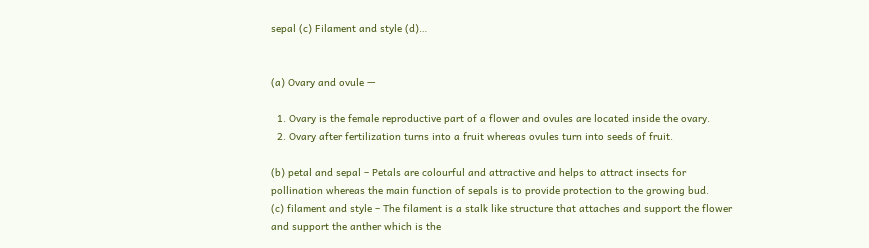sepal (c) Filament and style (d)…


(a) Ovary and ovule —

  1. Ovary is the female reproductive part of a flower and ovules are located inside the ovary.
  2. Ovary after fertilization turns into a fruit whereas ovules turn into seeds of fruit.

(b) petal and sepal – Petals are colourful and attractive and helps to attract insects for pollination whereas the main function of sepals is to provide protection to the growing bud.
(c) filament and style – The filament is a stalk like structure that attaches and support the flower and support the anther which is the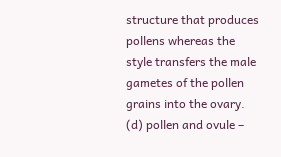structure that produces pollens whereas the style transfers the male gametes of the pollen grains into the ovary.
(d) pollen and ovule –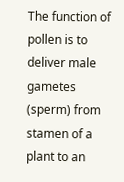The function of pollen is to deliver male gametes (sperm) from stamen of a plant to an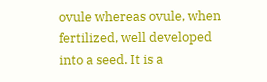ovule whereas ovule, when fertilized, well developed into a seed. It is a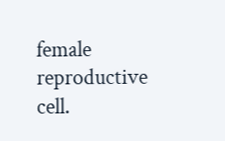female reproductive cell.